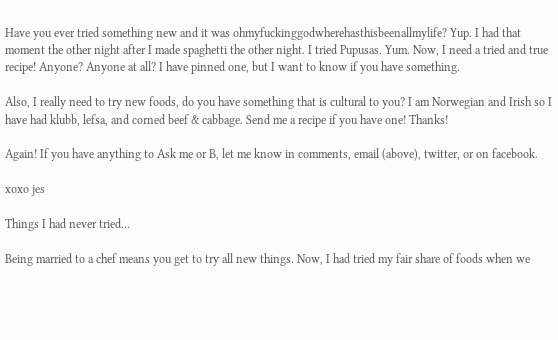Have you ever tried something new and it was ohmyfuckinggodwherehasthisbeenallmylife? Yup. I had that moment the other night after I made spaghetti the other night. I tried Pupusas. Yum. Now, I need a tried and true recipe! Anyone? Anyone at all? I have pinned one, but I want to know if you have something.

Also, I really need to try new foods, do you have something that is cultural to you? I am Norwegian and Irish so I have had klubb, lefsa, and corned beef & cabbage. Send me a recipe if you have one! Thanks!

Again! If you have anything to Ask me or B, let me know in comments, email (above), twitter, or on facebook.

xoxo jes

Things I had never tried…

Being married to a chef means you get to try all new things. Now, I had tried my fair share of foods when we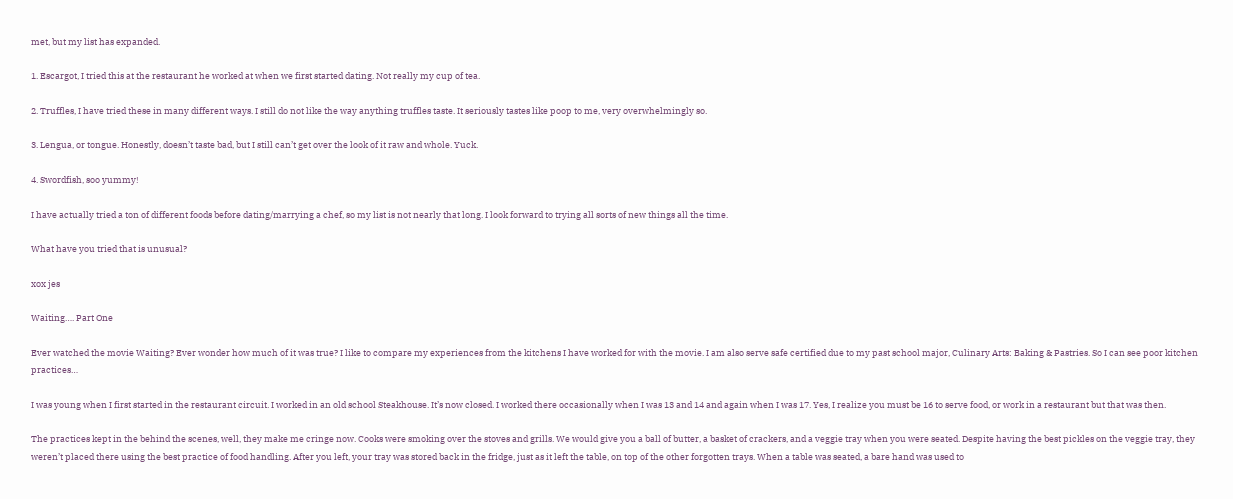met, but my list has expanded.

1. Escargot, I tried this at the restaurant he worked at when we first started dating. Not really my cup of tea.

2. Truffles, I have tried these in many different ways. I still do not like the way anything truffles taste. It seriously tastes like poop to me, very overwhelmingly so.

3. Lengua, or tongue. Honestly, doesn’t taste bad, but I still can’t get over the look of it raw and whole. Yuck.

4. Swordfish, soo yummy!

I have actually tried a ton of different foods before dating/marrying a chef, so my list is not nearly that long. I look forward to trying all sorts of new things all the time.

What have you tried that is unusual?

xox jes

Waiting…. Part One

Ever watched the movie Waiting? Ever wonder how much of it was true? I like to compare my experiences from the kitchens I have worked for with the movie. I am also serve safe certified due to my past school major, Culinary Arts: Baking & Pastries. So I can see poor kitchen practices…

I was young when I first started in the restaurant circuit. I worked in an old school Steakhouse. It’s now closed. I worked there occasionally when I was 13 and 14 and again when I was 17. Yes, I realize you must be 16 to serve food, or work in a restaurant but that was then.

The practices kept in the behind the scenes, well, they make me cringe now. Cooks were smoking over the stoves and grills. We would give you a ball of butter, a basket of crackers, and a veggie tray when you were seated. Despite having the best pickles on the veggie tray, they weren’t placed there using the best practice of food handling. After you left, your tray was stored back in the fridge, just as it left the table, on top of the other forgotten trays. When a table was seated, a bare hand was used to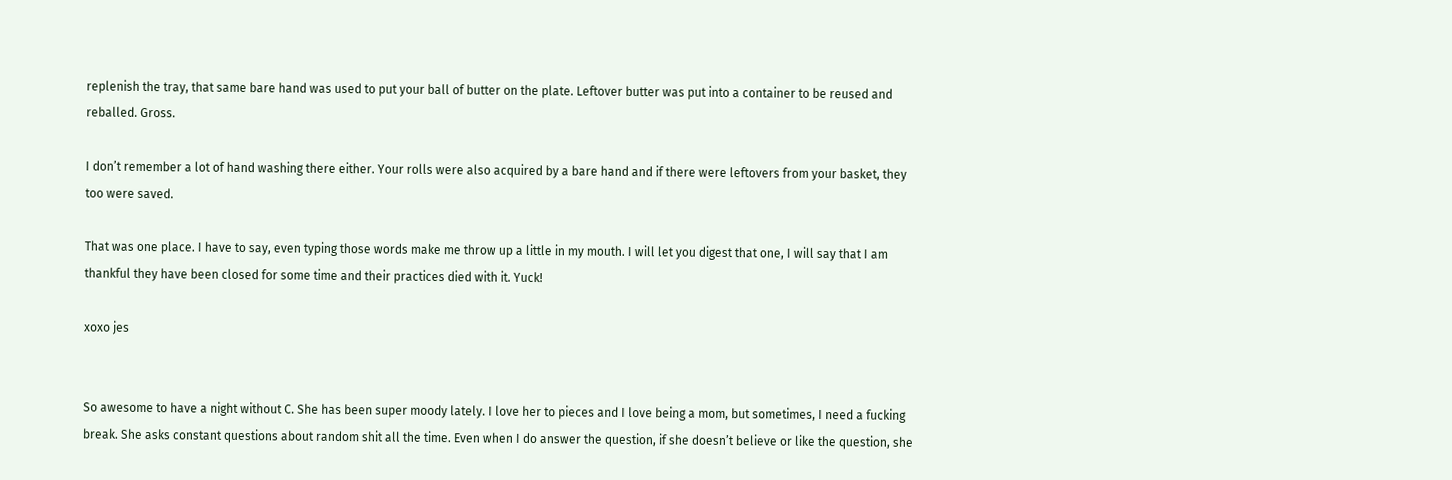replenish the tray, that same bare hand was used to put your ball of butter on the plate. Leftover butter was put into a container to be reused and reballed. Gross.

I don’t remember a lot of hand washing there either. Your rolls were also acquired by a bare hand and if there were leftovers from your basket, they too were saved.

That was one place. I have to say, even typing those words make me throw up a little in my mouth. I will let you digest that one, I will say that I am thankful they have been closed for some time and their practices died with it. Yuck!

xoxo jes


So awesome to have a night without C. She has been super moody lately. I love her to pieces and I love being a mom, but sometimes, I need a fucking break. She asks constant questions about random shit all the time. Even when I do answer the question, if she doesn’t believe or like the question, she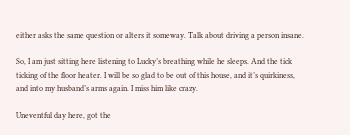either asks the same question or alters it someway. Talk about driving a person insane.

So, I am just sitting here listening to Lucky’s breathing while he sleeps. And the tick ticking of the floor heater. I will be so glad to be out of this house, and it’s quirkiness, and into my husband’s arms again. I miss him like crazy.

Uneventful day here, got the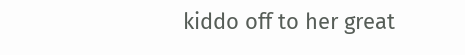kiddo off to her great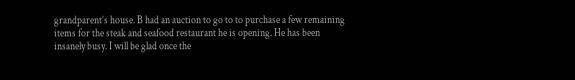grandparent’s house. B had an auction to go to to purchase a few remaining items for the steak and seafood restaurant he is opening. He has been insanely busy. I will be glad once the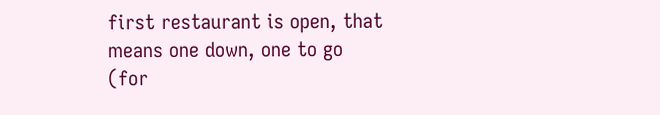first restaurant is open, that means one down, one to go (for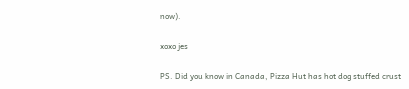now).

xoxo jes

PS. Did you know in Canada, Pizza Hut has hot dog stuffed crust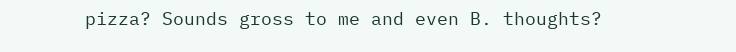pizza? Sounds gross to me and even B. thoughts?